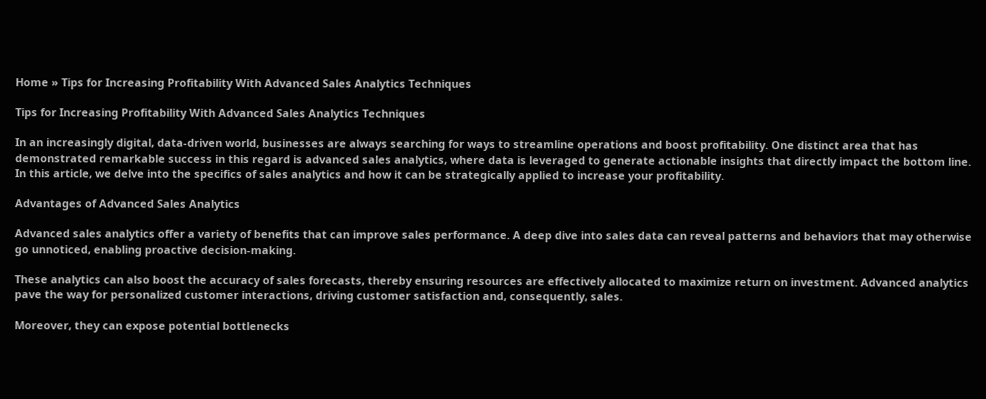Home » Tips for Increasing Profitability With Advanced Sales Analytics Techniques

Tips for Increasing Profitability With Advanced Sales Analytics Techniques

In an increasingly digital, data-driven world, businesses are always searching for ways to streamline operations and boost profitability. One distinct area that has demonstrated remarkable success in this regard is advanced sales analytics, where data is leveraged to generate actionable insights that directly impact the bottom line. In this article, we delve into the specifics of sales analytics and how it can be strategically applied to increase your profitability.

Advantages of Advanced Sales Analytics

Advanced sales analytics offer a variety of benefits that can improve sales performance. A deep dive into sales data can reveal patterns and behaviors that may otherwise go unnoticed, enabling proactive decision-making.

These analytics can also boost the accuracy of sales forecasts, thereby ensuring resources are effectively allocated to maximize return on investment. Advanced analytics pave the way for personalized customer interactions, driving customer satisfaction and, consequently, sales.

Moreover, they can expose potential bottlenecks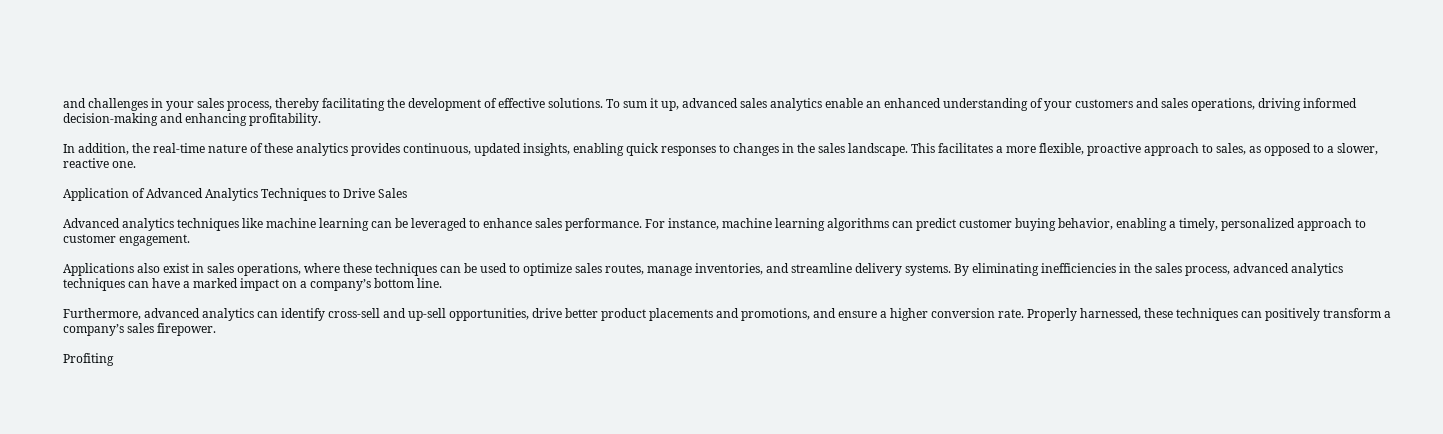and challenges in your sales process, thereby facilitating the development of effective solutions. To sum it up, advanced sales analytics enable an enhanced understanding of your customers and sales operations, driving informed decision-making and enhancing profitability.

In addition, the real-time nature of these analytics provides continuous, updated insights, enabling quick responses to changes in the sales landscape. This facilitates a more flexible, proactive approach to sales, as opposed to a slower, reactive one.

Application of Advanced Analytics Techniques to Drive Sales

Advanced analytics techniques like machine learning can be leveraged to enhance sales performance. For instance, machine learning algorithms can predict customer buying behavior, enabling a timely, personalized approach to customer engagement.

Applications also exist in sales operations, where these techniques can be used to optimize sales routes, manage inventories, and streamline delivery systems. By eliminating inefficiencies in the sales process, advanced analytics techniques can have a marked impact on a company’s bottom line.

Furthermore, advanced analytics can identify cross-sell and up-sell opportunities, drive better product placements and promotions, and ensure a higher conversion rate. Properly harnessed, these techniques can positively transform a company’s sales firepower.

Profiting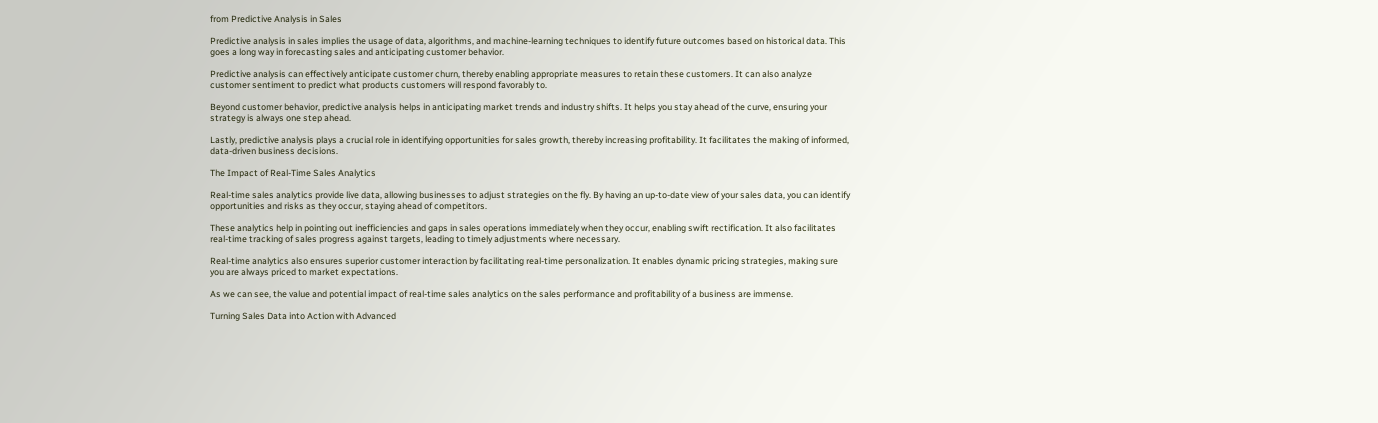from Predictive Analysis in Sales

Predictive analysis in sales implies the usage of data, algorithms, and machine-learning techniques to identify future outcomes based on historical data. This goes a long way in forecasting sales and anticipating customer behavior.

Predictive analysis can effectively anticipate customer churn, thereby enabling appropriate measures to retain these customers. It can also analyze customer sentiment to predict what products customers will respond favorably to.

Beyond customer behavior, predictive analysis helps in anticipating market trends and industry shifts. It helps you stay ahead of the curve, ensuring your strategy is always one step ahead.

Lastly, predictive analysis plays a crucial role in identifying opportunities for sales growth, thereby increasing profitability. It facilitates the making of informed, data-driven business decisions.

The Impact of Real-Time Sales Analytics

Real-time sales analytics provide live data, allowing businesses to adjust strategies on the fly. By having an up-to-date view of your sales data, you can identify opportunities and risks as they occur, staying ahead of competitors.

These analytics help in pointing out inefficiencies and gaps in sales operations immediately when they occur, enabling swift rectification. It also facilitates real-time tracking of sales progress against targets, leading to timely adjustments where necessary.

Real-time analytics also ensures superior customer interaction by facilitating real-time personalization. It enables dynamic pricing strategies, making sure you are always priced to market expectations.

As we can see, the value and potential impact of real-time sales analytics on the sales performance and profitability of a business are immense.

Turning Sales Data into Action with Advanced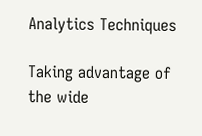Analytics Techniques

Taking advantage of the wide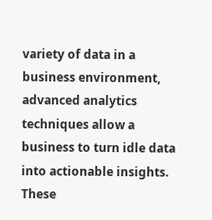variety of data in a business environment, advanced analytics techniques allow a business to turn idle data into actionable insights. These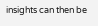insights can then be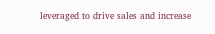leveraged to drive sales and increase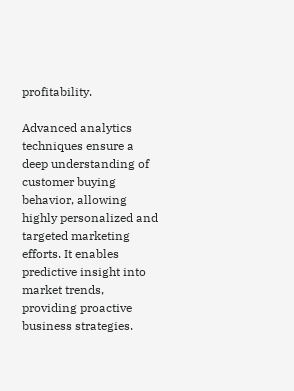profitability.

Advanced analytics techniques ensure a deep understanding of customer buying behavior, allowing highly personalized and targeted marketing efforts. It enables predictive insight into market trends, providing proactive business strategies.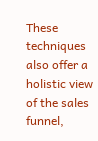These techniques also offer a holistic view of the sales funnel,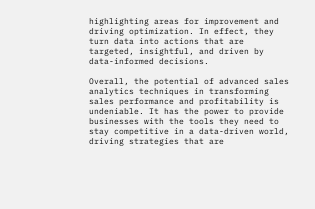highlighting areas for improvement and driving optimization. In effect, they turn data into actions that are targeted, insightful, and driven by data-informed decisions.

Overall, the potential of advanced sales analytics techniques in transforming sales performance and profitability is undeniable. It has the power to provide businesses with the tools they need to stay competitive in a data-driven world, driving strategies that are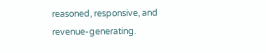reasoned, responsive, and revenue-generating.